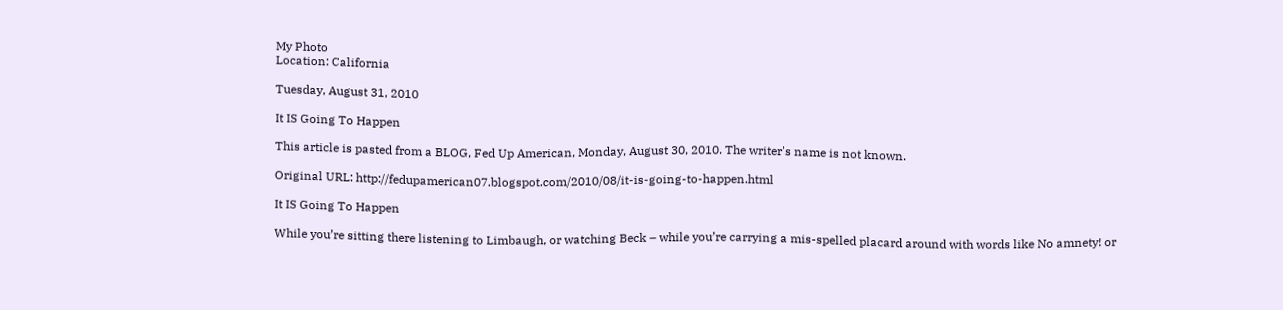My Photo
Location: California

Tuesday, August 31, 2010

It IS Going To Happen

This article is pasted from a BLOG, Fed Up American, Monday, August 30, 2010. The writer's name is not known.

Original URL: http://fedupamerican07.blogspot.com/2010/08/it-is-going-to-happen.html

It IS Going To Happen

While you’re sitting there listening to Limbaugh, or watching Beck – while you’re carrying a mis-spelled placard around with words like No amnety! or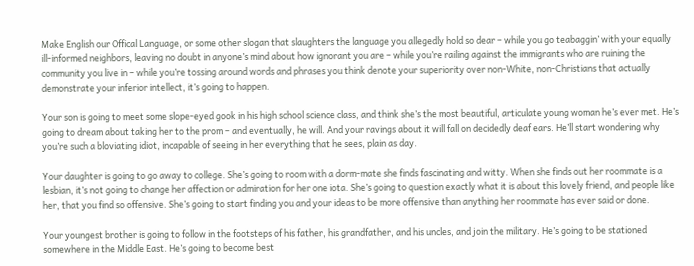Make English our Offical Language, or some other slogan that slaughters the language you allegedly hold so dear – while you go teabaggin’ with your equally ill-informed neighbors, leaving no doubt in anyone’s mind about how ignorant you are – while you’re railing against the immigrants who are ruining the community you live in – while you’re tossing around words and phrases you think denote your superiority over non-White, non-Christians that actually demonstrate your inferior intellect, it’s going to happen.

Your son is going to meet some slope-eyed gook in his high school science class, and think she’s the most beautiful, articulate young woman he’s ever met. He’s going to dream about taking her to the prom – and eventually, he will. And your ravings about it will fall on decidedly deaf ears. He’ll start wondering why you’re such a bloviating idiot, incapable of seeing in her everything that he sees, plain as day.

Your daughter is going to go away to college. She’s going to room with a dorm-mate she finds fascinating and witty. When she finds out her roommate is a lesbian, it’s not going to change her affection or admiration for her one iota. She’s going to question exactly what it is about this lovely friend, and people like her, that you find so offensive. She’s going to start finding you and your ideas to be more offensive than anything her roommate has ever said or done.

Your youngest brother is going to follow in the footsteps of his father, his grandfather, and his uncles, and join the military. He’s going to be stationed somewhere in the Middle East. He’s going to become best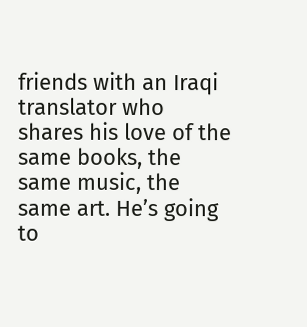friends with an Iraqi translator who shares his love of the same books, the same music, the same art. He’s going to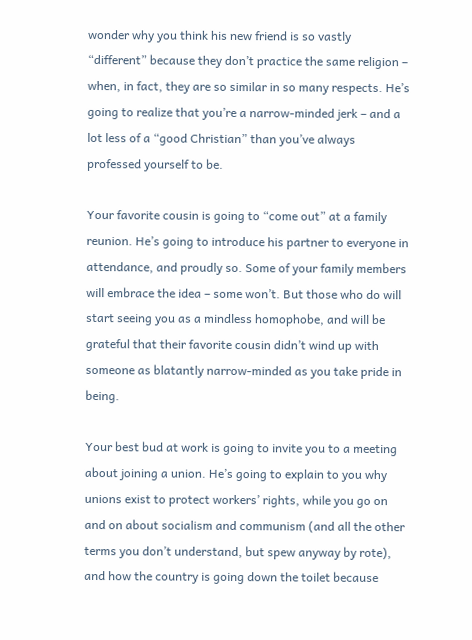wonder why you think his new friend is so vastly “different” because they don’t practice the same religion – when, in fact, they are so similar in so many respects. He’s going to realize that you’re a narrow-minded jerk – and a lot less of a “good Christian” than you’ve always professed yourself to be.

Your favorite cousin is going to “come out” at a family reunion. He’s going to introduce his partner to everyone in attendance, and proudly so. Some of your family members will embrace the idea – some won’t. But those who do will start seeing you as a mindless homophobe, and will be grateful that their favorite cousin didn’t wind up with someone as blatantly narrow-minded as you take pride in being.

Your best bud at work is going to invite you to a meeting about joining a union. He’s going to explain to you why unions exist to protect workers’ rights, while you go on and on about socialism and communism (and all the other terms you don’t understand, but spew anyway by rote), and how the country is going down the toilet because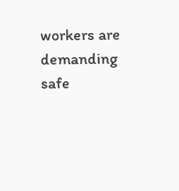workers are demanding safe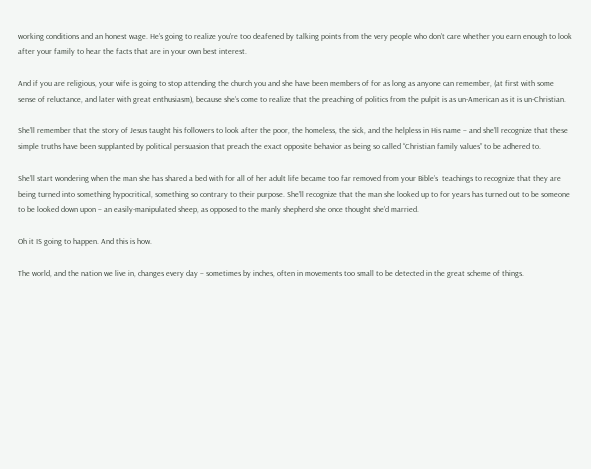working conditions and an honest wage. He’s going to realize you’re too deafened by talking points from the very people who don’t care whether you earn enough to look after your family to hear the facts that are in your own best interest.

And if you are religious, your wife is going to stop attending the church you and she have been members of for as long as anyone can remember, (at first with some sense of reluctance, and later with great enthusiasm), because she’s come to realize that the preaching of politics from the pulpit is as un-American as it is un-Christian.

She’ll remember that the story of Jesus taught his followers to look after the poor, the homeless, the sick, and the helpless in His name – and she’ll recognize that these simple truths have been supplanted by political persuasion that preach the exact opposite behavior as being so called “Christian family values” to be adhered to.

She’ll start wondering when the man she has shared a bed with for all of her adult life became too far removed from your Bible’s  teachings to recognize that they are being turned into something hypocritical, something so contrary to their purpose. She’ll recognize that the man she looked up to for years has turned out to be someone to be looked down upon – an easily-manipulated sheep, as opposed to the manly shepherd she once thought she’d married.

Oh it IS going to happen. And this is how.

The world, and the nation we live in, changes every day – sometimes by inches, often in movements too small to be detected in the great scheme of things.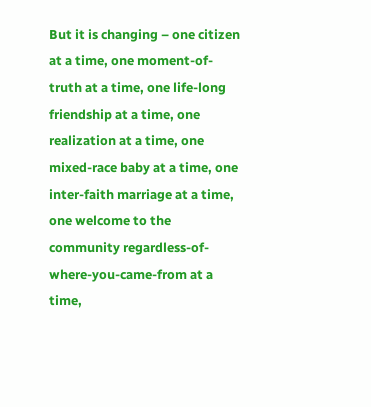But it is changing – one citizen at a time, one moment-of-truth at a time, one life-long friendship at a time, one realization at a time, one mixed-race baby at a time, one inter-faith marriage at a time, one welcome to the community regardless-of-where-you-came-from at a time,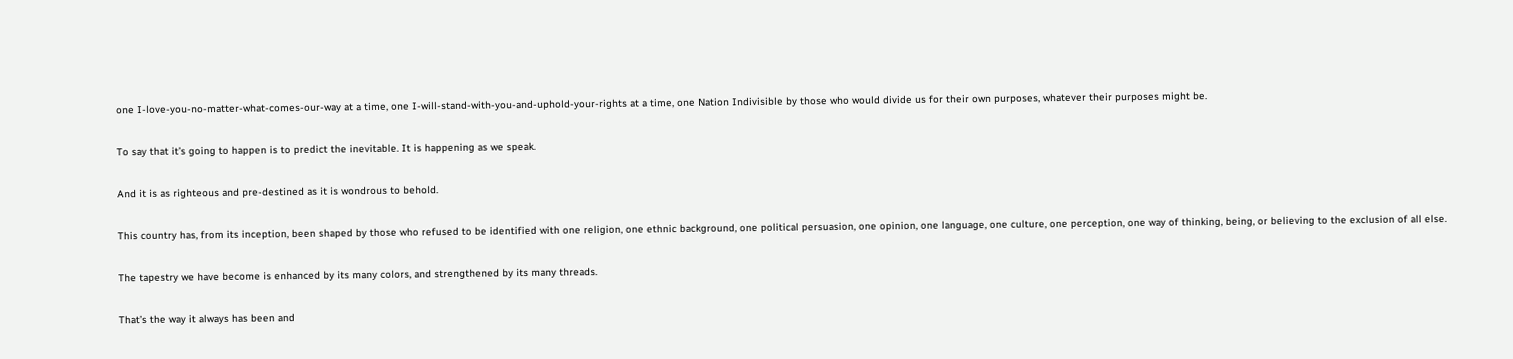one I-love-you-no-matter-what-comes-our-way at a time, one I-will-stand-with-you-and-uphold-your-rights at a time, one Nation Indivisible by those who would divide us for their own purposes, whatever their purposes might be.

To say that it’s going to happen is to predict the inevitable. It is happening as we speak.

And it is as righteous and pre-destined as it is wondrous to behold.

This country has, from its inception, been shaped by those who refused to be identified with one religion, one ethnic background, one political persuasion, one opinion, one language, one culture, one perception, one way of thinking, being, or believing to the exclusion of all else.

The tapestry we have become is enhanced by its many colors, and strengthened by its many threads.

That’s the way it always has been and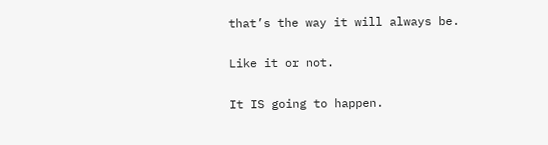that’s the way it will always be.

Like it or not.

It IS going to happen.